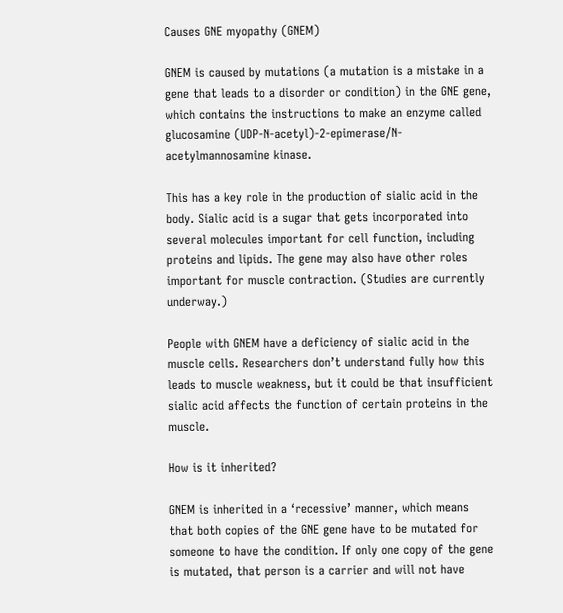Causes GNE myopathy (GNEM)

GNEM is caused by mutations (a mutation is a mistake in a gene that leads to a disorder or condition) in the GNE gene, which contains the instructions to make an enzyme called glucosamine (UDP-N-acetyl)-2-epimerase/N-acetylmannosamine kinase.

This has a key role in the production of sialic acid in the body. Sialic acid is a sugar that gets incorporated into several molecules important for cell function, including proteins and lipids. The gene may also have other roles important for muscle contraction. (Studies are currently underway.)

People with GNEM have a deficiency of sialic acid in the muscle cells. Researchers don’t understand fully how this leads to muscle weakness, but it could be that insufficient sialic acid affects the function of certain proteins in the muscle.

How is it inherited?

GNEM is inherited in a ‘recessive’ manner, which means that both copies of the GNE gene have to be mutated for someone to have the condition. If only one copy of the gene is mutated, that person is a carrier and will not have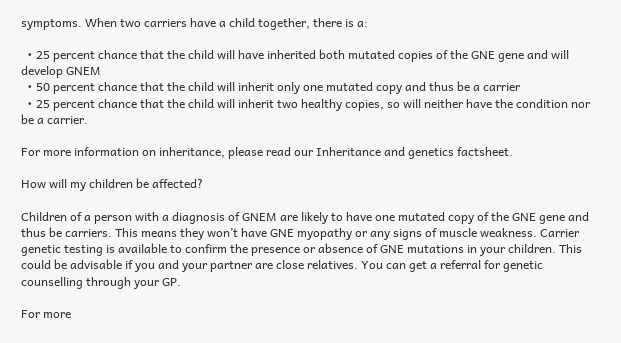symptoms. When two carriers have a child together, there is a:

  • 25 percent chance that the child will have inherited both mutated copies of the GNE gene and will develop GNEM
  • 50 percent chance that the child will inherit only one mutated copy and thus be a carrier
  • 25 percent chance that the child will inherit two healthy copies, so will neither have the condition nor be a carrier.

For more information on inheritance, please read our Inheritance and genetics factsheet.

How will my children be affected?

Children of a person with a diagnosis of GNEM are likely to have one mutated copy of the GNE gene and thus be carriers. This means they won’t have GNE myopathy or any signs of muscle weakness. Carrier genetic testing is available to confirm the presence or absence of GNE mutations in your children. This could be advisable if you and your partner are close relatives. You can get a referral for genetic counselling through your GP.

For more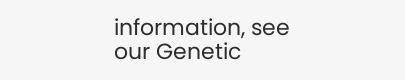information, see our Genetic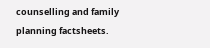counselling and family planning factsheets.